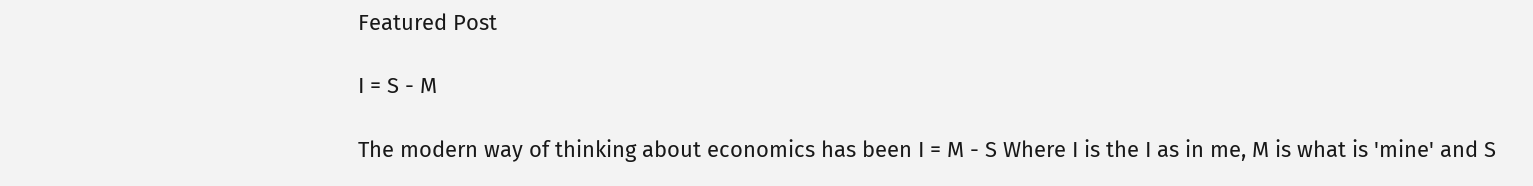Featured Post

I = S - M

The modern way of thinking about economics has been I = M - S Where I is the I as in me, M is what is 'mine' and S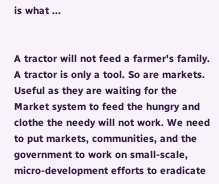is what ...


A tractor will not feed a farmer's family. A tractor is only a tool. So are markets. Useful as they are waiting for the Market system to feed the hungry and clothe the needy will not work. We need to put markets, communities, and the government to work on small-scale, micro-development efforts to eradicate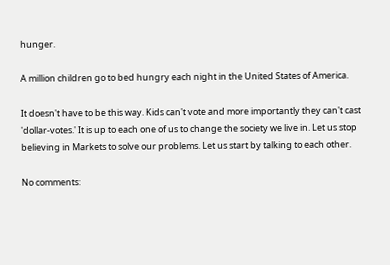hunger.

A million children go to bed hungry each night in the United States of America.

It doesn't have to be this way. Kids can't vote and more importantly they can't cast 'dollar-votes.' It is up to each one of us to change the society we live in. Let us stop believing in Markets to solve our problems. Let us start by talking to each other.

No comments: